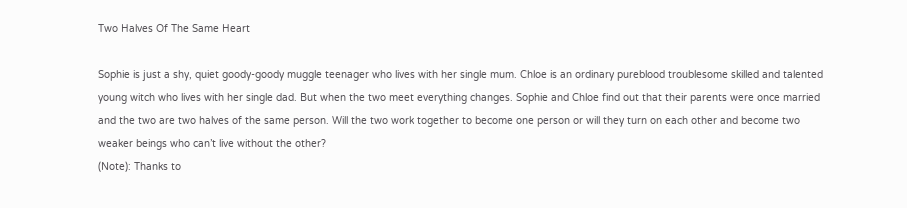Two Halves Of The Same Heart

Sophie is just a shy, quiet goody-goody muggle teenager who lives with her single mum. Chloe is an ordinary pureblood troublesome skilled and talented young witch who lives with her single dad. But when the two meet everything changes. Sophie and Chloe find out that their parents were once married and the two are two halves of the same person. Will the two work together to become one person or will they turn on each other and become two weaker beings who can’t live without the other?
(Note): Thanks to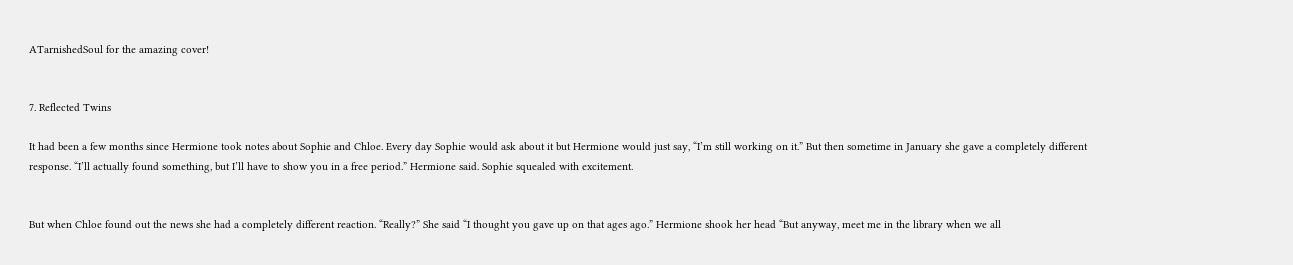ATarnishedSoul for the amazing cover!


7. Reflected Twins

It had been a few months since Hermione took notes about Sophie and Chloe. Every day Sophie would ask about it but Hermione would just say, “I’m still working on it.” But then sometime in January she gave a completely different response. “I’ll actually found something, but I’ll have to show you in a free period.” Hermione said. Sophie squealed with excitement.


But when Chloe found out the news she had a completely different reaction. “Really?” She said “I thought you gave up on that ages ago.” Hermione shook her head “But anyway, meet me in the library when we all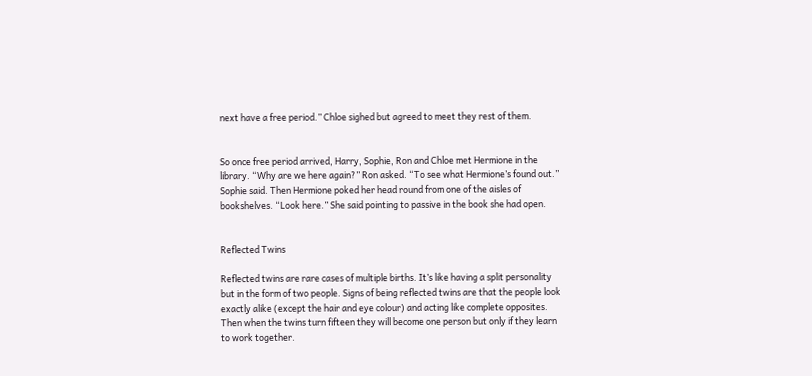next have a free period.” Chloe sighed but agreed to meet they rest of them.


So once free period arrived, Harry, Sophie, Ron and Chloe met Hermione in the library. “Why are we here again?” Ron asked. “To see what Hermione’s found out.” Sophie said. Then Hermione poked her head round from one of the aisles of bookshelves. “Look here.” She said pointing to passive in the book she had open.


Reflected Twins

Reflected twins are rare cases of multiple births. It’s like having a split personality but in the form of two people. Signs of being reflected twins are that the people look exactly alike (except the hair and eye colour) and acting like complete opposites. Then when the twins turn fifteen they will become one person but only if they learn to work together.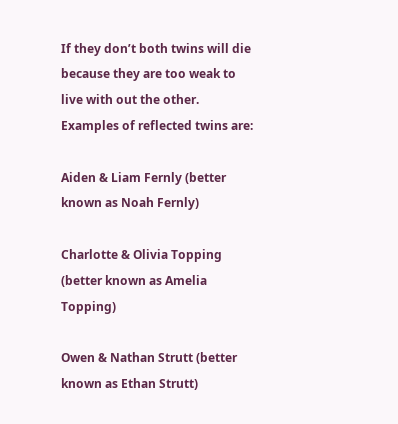If they don’t both twins will die because they are too weak to live with out the other. Examples of reflected twins are:

Aiden & Liam Fernly (better known as Noah Fernly)

Charlotte & Olivia Topping (better known as Amelia Topping)

Owen & Nathan Strutt (better known as Ethan Strutt)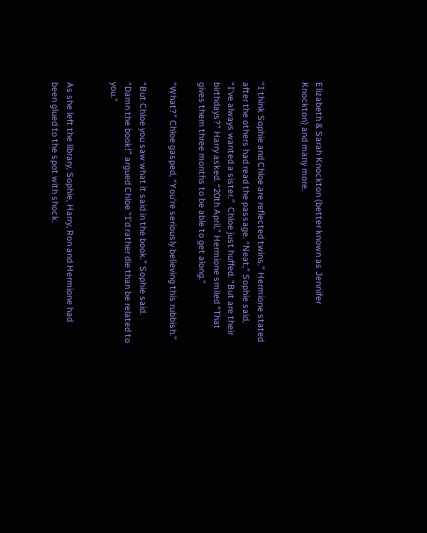Elizabeth & Sarah Knockton (better known as Jennifer Knockton) and many more.


“I think Sophie and Chloe are reflected twins.” Hermione stated after the others had read the passage. “Neat,” Sophie said, “I’ve always wanted a sister.”  Chloe just huffed. “But are their birthdays?” Harry asked. “20th April,” Hermione smiled “That gives them three months to be able to get along.”

“What?” Chloe gasped, “You’re seriously believing this rubbish.”

“But Chloe you saw what it said in the book.” Sophie said. “Damn the book!” argued Chloe “I’d rather die than be related to you.”


As she left the library, Sophie, Harry, Ron and Hermione had been glued to the spot with shock.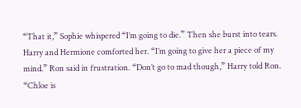“That it,” Sophie whispered “I’m going to die.” Then she burst into tears. Harry and Hermione comforted her. “I’m going to give her a piece of my mind.” Ron said in frustration. “Don’t go to mad though,” Harry told Ron. “Chloe is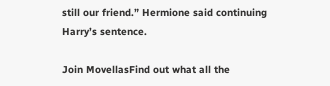still our friend.” Hermione said continuing Harry’s sentence.

Join MovellasFind out what all the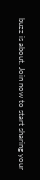buzz is about. Join now to start sharing your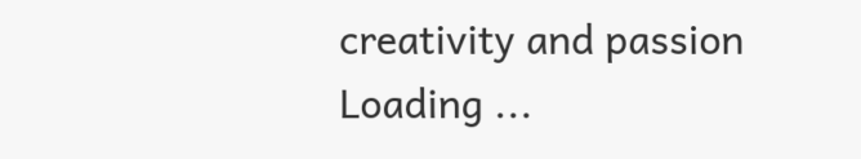creativity and passion
Loading ...